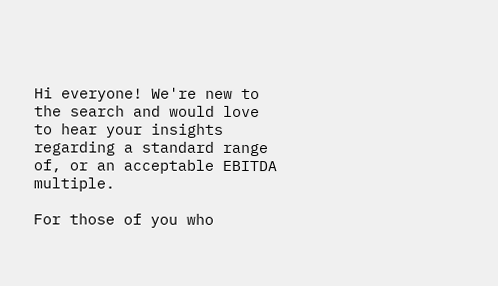Hi everyone! We're new to the search and would love to hear your insights regarding a standard range of, or an acceptable EBITDA multiple.

For those of you who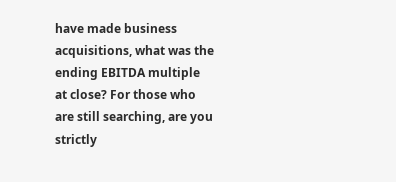have made business acquisitions, what was the ending EBITDA multiple at close? For those who are still searching, are you strictly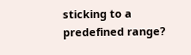sticking to a predefined range?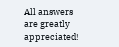All answers are greatly appreciated!